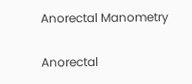Anorectal Manometry

Anorectal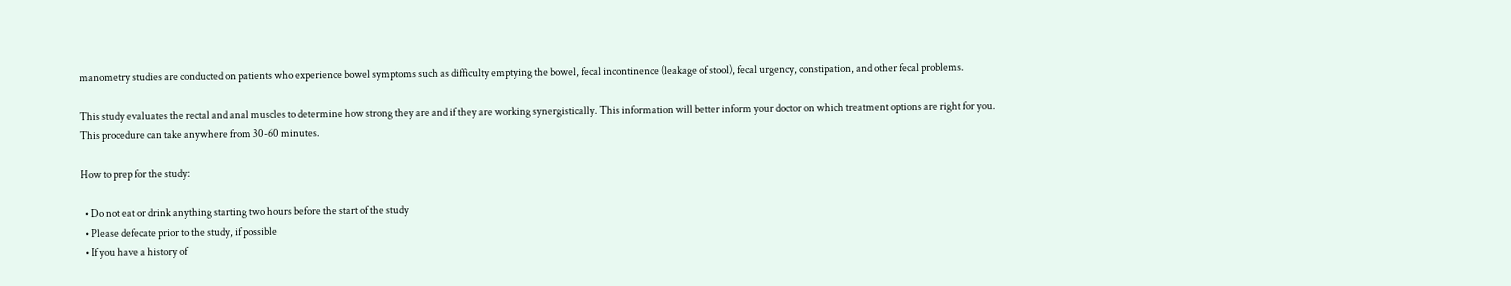manometry studies are conducted on patients who experience bowel symptoms such as difficulty emptying the bowel, fecal incontinence (leakage of stool), fecal urgency, constipation, and other fecal problems.

This study evaluates the rectal and anal muscles to determine how strong they are and if they are working synergistically. This information will better inform your doctor on which treatment options are right for you.
This procedure can take anywhere from 30-60 minutes.

How to prep for the study:

  • Do not eat or drink anything starting two hours before the start of the study
  • Please defecate prior to the study, if possible
  • If you have a history of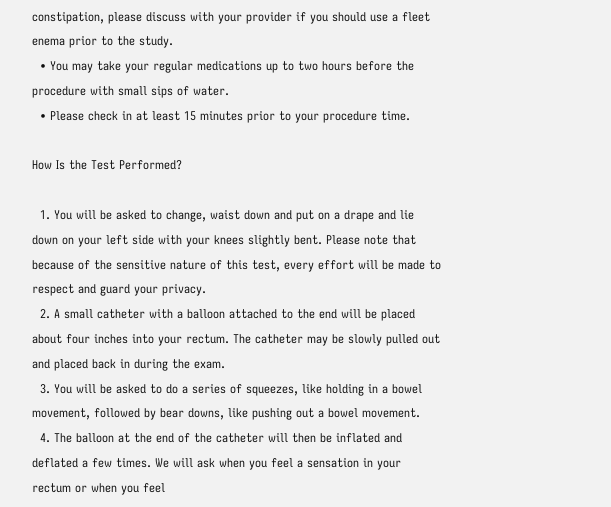constipation, please discuss with your provider if you should use a fleet enema prior to the study.
  • You may take your regular medications up to two hours before the procedure with small sips of water.
  • Please check in at least 15 minutes prior to your procedure time.

How Is the Test Performed?

  1. You will be asked to change, waist down and put on a drape and lie down on your left side with your knees slightly bent. Please note that because of the sensitive nature of this test, every effort will be made to respect and guard your privacy.
  2. A small catheter with a balloon attached to the end will be placed about four inches into your rectum. The catheter may be slowly pulled out and placed back in during the exam.
  3. You will be asked to do a series of squeezes, like holding in a bowel movement, followed by bear downs, like pushing out a bowel movement.
  4. The balloon at the end of the catheter will then be inflated and deflated a few times. We will ask when you feel a sensation in your rectum or when you feel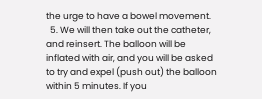the urge to have a bowel movement.
  5. We will then take out the catheter, and reinsert. The balloon will be inflated with air, and you will be asked to try and expel (push out) the balloon within 5 minutes. If you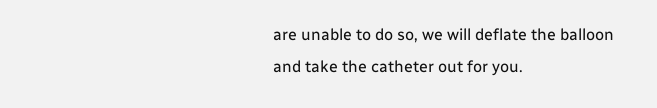are unable to do so, we will deflate the balloon and take the catheter out for you.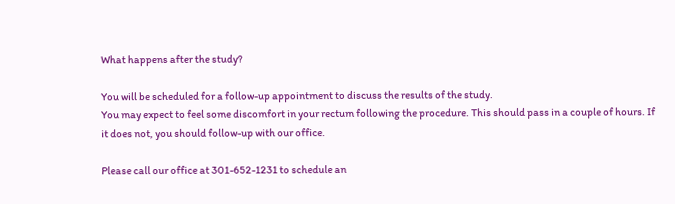What happens after the study?

You will be scheduled for a follow-up appointment to discuss the results of the study.
You may expect to feel some discomfort in your rectum following the procedure. This should pass in a couple of hours. If it does not, you should follow-up with our office.

Please call our office at 301-652-1231 to schedule an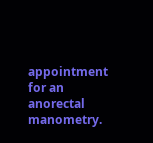appointment for an anorectal manometry.